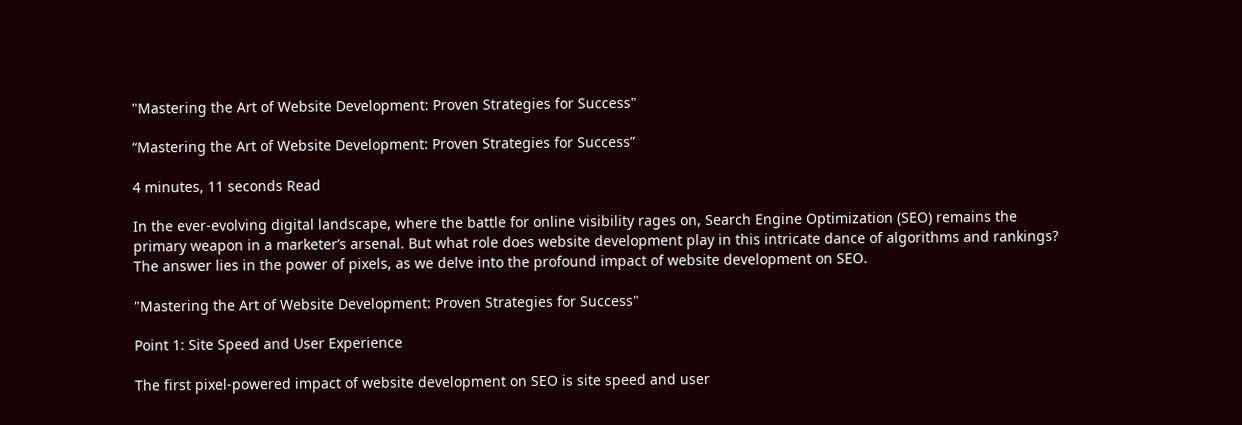"Mastering the Art of Website Development: Proven Strategies for Success"

“Mastering the Art of Website Development: Proven Strategies for Success”

4 minutes, 11 seconds Read

In the ever-evolving digital landscape, where the battle for online visibility rages on, Search Engine Optimization (SEO) remains the primary weapon in a marketer’s arsenal. But what role does website development play in this intricate dance of algorithms and rankings? The answer lies in the power of pixels, as we delve into the profound impact of website development on SEO.

"Mastering the Art of Website Development: Proven Strategies for Success"

Point 1: Site Speed and User Experience

The first pixel-powered impact of website development on SEO is site speed and user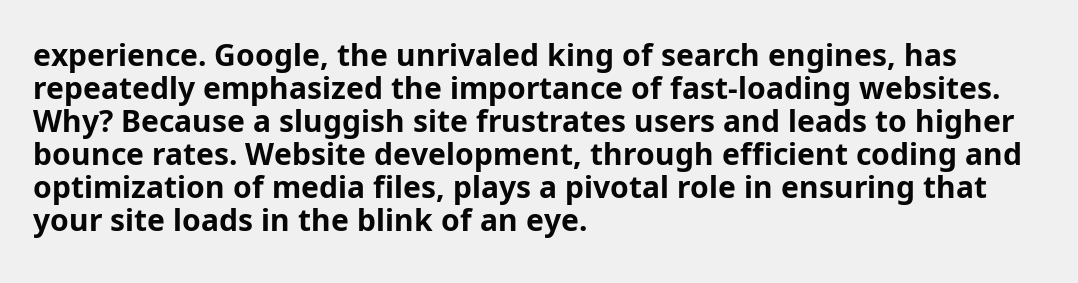experience. Google, the unrivaled king of search engines, has repeatedly emphasized the importance of fast-loading websites. Why? Because a sluggish site frustrates users and leads to higher bounce rates. Website development, through efficient coding and optimization of media files, plays a pivotal role in ensuring that your site loads in the blink of an eye.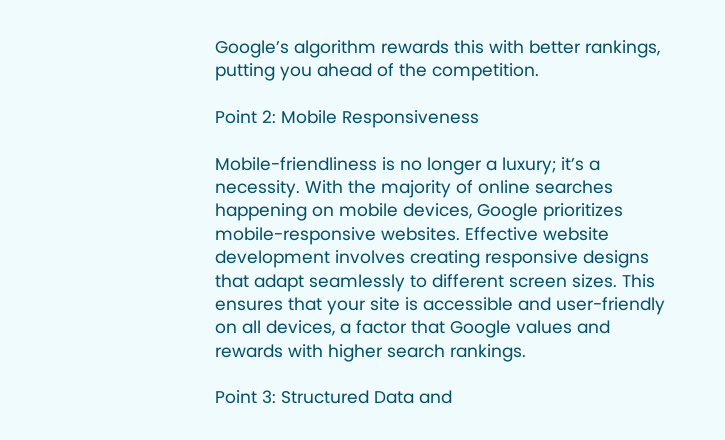Google’s algorithm rewards this with better rankings, putting you ahead of the competition.

Point 2: Mobile Responsiveness

Mobile-friendliness is no longer a luxury; it’s a necessity. With the majority of online searches happening on mobile devices, Google prioritizes mobile-responsive websites. Effective website development involves creating responsive designs that adapt seamlessly to different screen sizes. This ensures that your site is accessible and user-friendly on all devices, a factor that Google values and rewards with higher search rankings.

Point 3: Structured Data and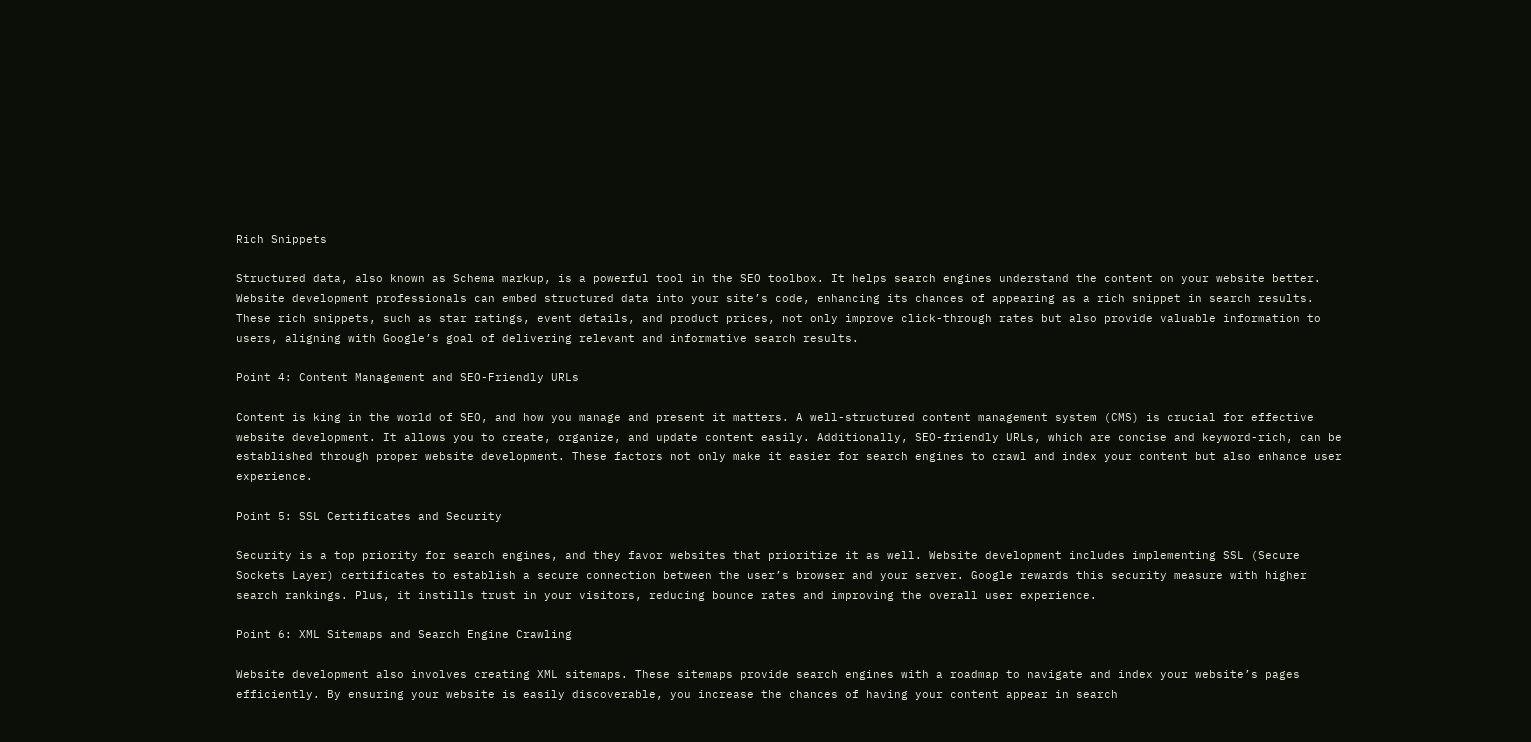Rich Snippets

Structured data, also known as Schema markup, is a powerful tool in the SEO toolbox. It helps search engines understand the content on your website better. Website development professionals can embed structured data into your site’s code, enhancing its chances of appearing as a rich snippet in search results. These rich snippets, such as star ratings, event details, and product prices, not only improve click-through rates but also provide valuable information to users, aligning with Google’s goal of delivering relevant and informative search results.

Point 4: Content Management and SEO-Friendly URLs

Content is king in the world of SEO, and how you manage and present it matters. A well-structured content management system (CMS) is crucial for effective website development. It allows you to create, organize, and update content easily. Additionally, SEO-friendly URLs, which are concise and keyword-rich, can be established through proper website development. These factors not only make it easier for search engines to crawl and index your content but also enhance user experience.

Point 5: SSL Certificates and Security

Security is a top priority for search engines, and they favor websites that prioritize it as well. Website development includes implementing SSL (Secure Sockets Layer) certificates to establish a secure connection between the user’s browser and your server. Google rewards this security measure with higher search rankings. Plus, it instills trust in your visitors, reducing bounce rates and improving the overall user experience.

Point 6: XML Sitemaps and Search Engine Crawling

Website development also involves creating XML sitemaps. These sitemaps provide search engines with a roadmap to navigate and index your website’s pages efficiently. By ensuring your website is easily discoverable, you increase the chances of having your content appear in search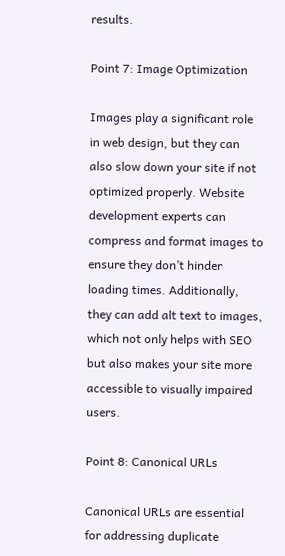results.

Point 7: Image Optimization

Images play a significant role in web design, but they can also slow down your site if not optimized properly. Website development experts can compress and format images to ensure they don’t hinder loading times. Additionally, they can add alt text to images, which not only helps with SEO but also makes your site more accessible to visually impaired users.

Point 8: Canonical URLs

Canonical URLs are essential for addressing duplicate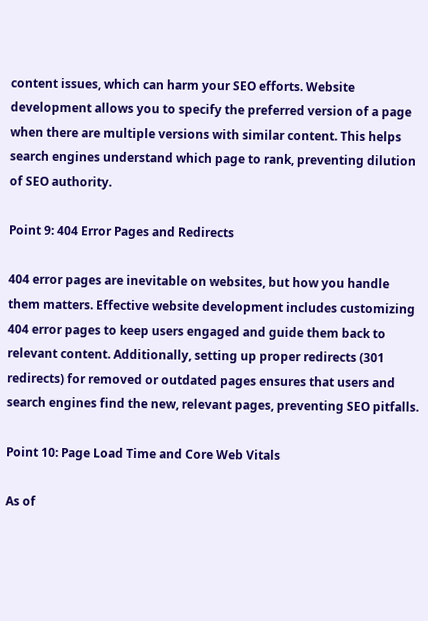content issues, which can harm your SEO efforts. Website development allows you to specify the preferred version of a page when there are multiple versions with similar content. This helps search engines understand which page to rank, preventing dilution of SEO authority.

Point 9: 404 Error Pages and Redirects

404 error pages are inevitable on websites, but how you handle them matters. Effective website development includes customizing 404 error pages to keep users engaged and guide them back to relevant content. Additionally, setting up proper redirects (301 redirects) for removed or outdated pages ensures that users and search engines find the new, relevant pages, preventing SEO pitfalls.

Point 10: Page Load Time and Core Web Vitals

As of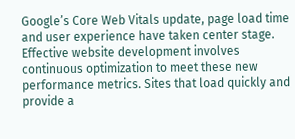Google’s Core Web Vitals update, page load time and user experience have taken center stage. Effective website development involves continuous optimization to meet these new performance metrics. Sites that load quickly and provide a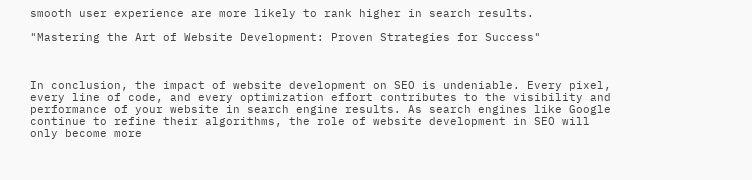smooth user experience are more likely to rank higher in search results.

"Mastering the Art of Website Development: Proven Strategies for Success"



In conclusion, the impact of website development on SEO is undeniable. Every pixel, every line of code, and every optimization effort contributes to the visibility and performance of your website in search engine results. As search engines like Google continue to refine their algorithms, the role of website development in SEO will only become more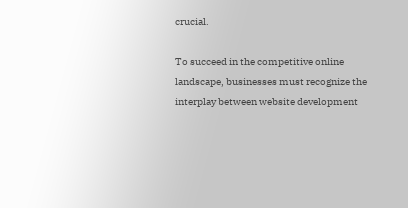crucial.

To succeed in the competitive online landscape, businesses must recognize the interplay between website development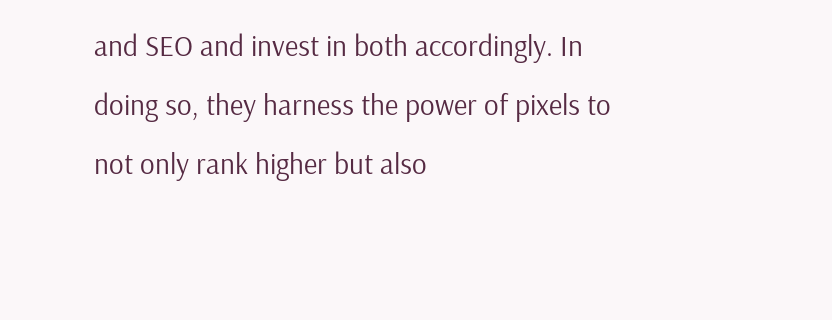and SEO and invest in both accordingly. In doing so, they harness the power of pixels to not only rank higher but also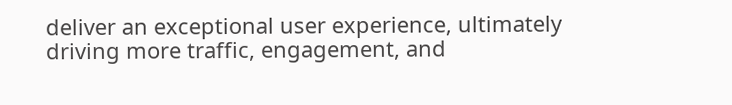deliver an exceptional user experience, ultimately driving more traffic, engagement, and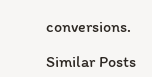conversions.

Similar Posts